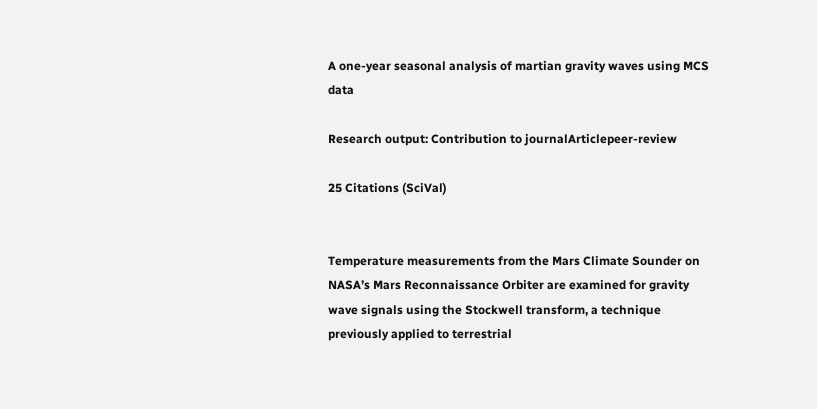A one-year seasonal analysis of martian gravity waves using MCS data

Research output: Contribution to journalArticlepeer-review

25 Citations (SciVal)


Temperature measurements from the Mars Climate Sounder on NASA’s Mars Reconnaissance Orbiter are examined for gravity wave signals using the Stockwell transform, a technique previously applied to terrestrial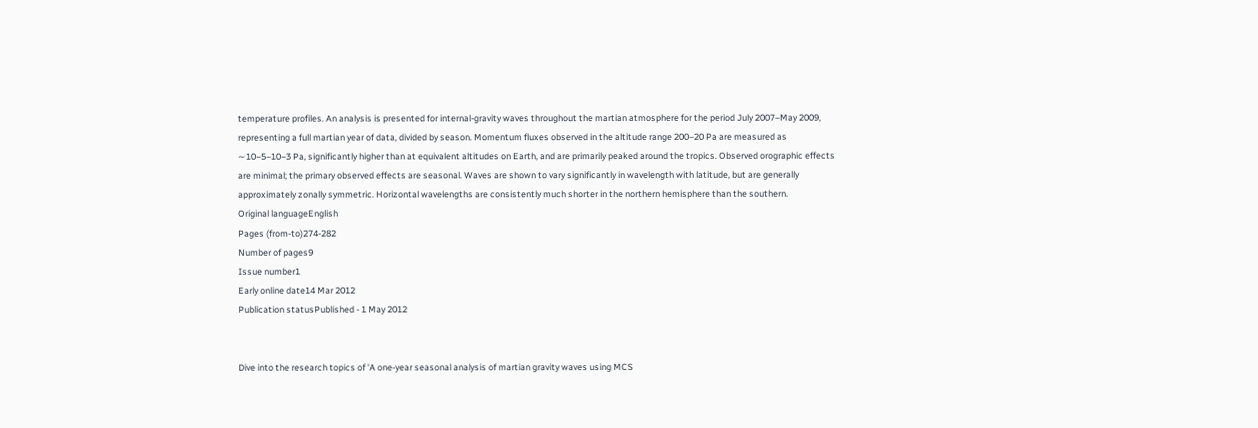temperature profiles. An analysis is presented for internal-gravity waves throughout the martian atmosphere for the period July 2007–May 2009, representing a full martian year of data, divided by season. Momentum fluxes observed in the altitude range 200–20 Pa are measured as ∼10−5–10−3 Pa, significantly higher than at equivalent altitudes on Earth, and are primarily peaked around the tropics. Observed orographic effects are minimal; the primary observed effects are seasonal. Waves are shown to vary significantly in wavelength with latitude, but are generally approximately zonally symmetric. Horizontal wavelengths are consistently much shorter in the northern hemisphere than the southern.
Original languageEnglish
Pages (from-to)274-282
Number of pages9
Issue number1
Early online date14 Mar 2012
Publication statusPublished - 1 May 2012


Dive into the research topics of 'A one-year seasonal analysis of martian gravity waves using MCS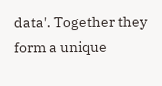data'. Together they form a unique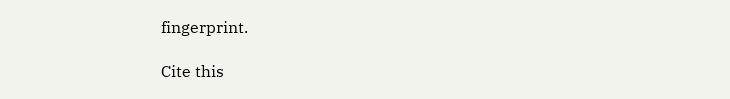fingerprint.

Cite this